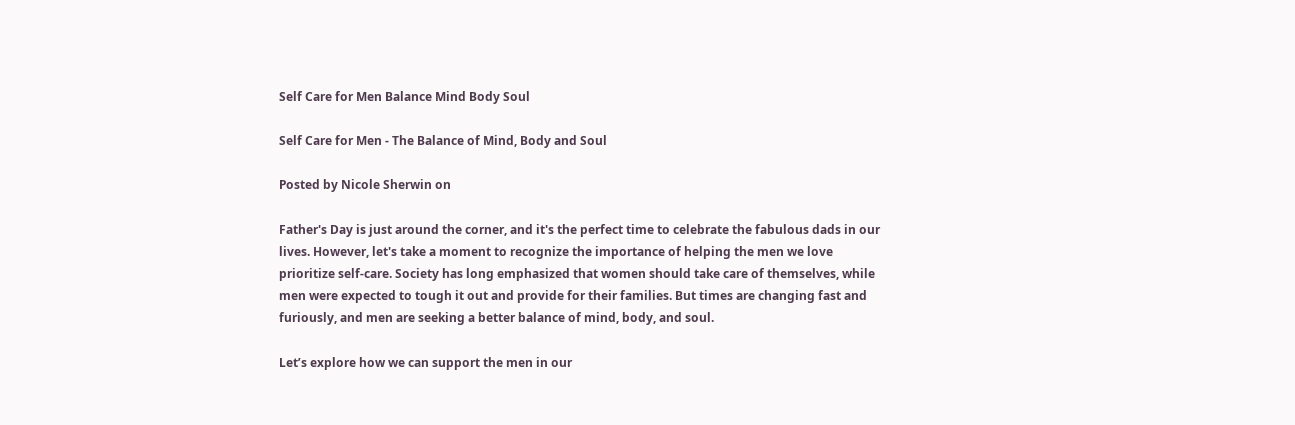Self Care for Men Balance Mind Body Soul

Self Care for Men - The Balance of Mind, Body and Soul

Posted by Nicole Sherwin on

Father's Day is just around the corner, and it's the perfect time to celebrate the fabulous dads in our lives. However, let's take a moment to recognize the importance of helping the men we love prioritize self-care. Society has long emphasized that women should take care of themselves, while men were expected to tough it out and provide for their families. But times are changing fast and furiously, and men are seeking a better balance of mind, body, and soul.

Let’s explore how we can support the men in our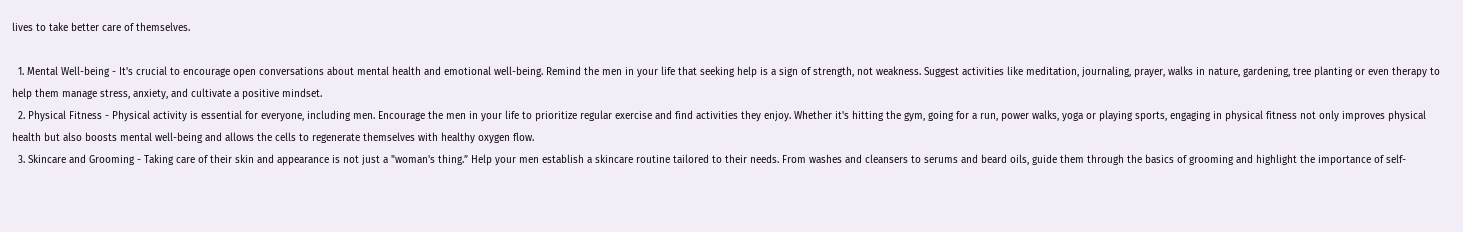lives to take better care of themselves.

  1. Mental Well-being - It's crucial to encourage open conversations about mental health and emotional well-being. Remind the men in your life that seeking help is a sign of strength, not weakness. Suggest activities like meditation, journaling, prayer, walks in nature, gardening, tree planting or even therapy to help them manage stress, anxiety, and cultivate a positive mindset.
  2. Physical Fitness - Physical activity is essential for everyone, including men. Encourage the men in your life to prioritize regular exercise and find activities they enjoy. Whether it's hitting the gym, going for a run, power walks, yoga or playing sports, engaging in physical fitness not only improves physical health but also boosts mental well-being and allows the cells to regenerate themselves with healthy oxygen flow.
  3. Skincare and Grooming - Taking care of their skin and appearance is not just a "woman's thing.” Help your men establish a skincare routine tailored to their needs. From washes and cleansers to serums and beard oils, guide them through the basics of grooming and highlight the importance of self-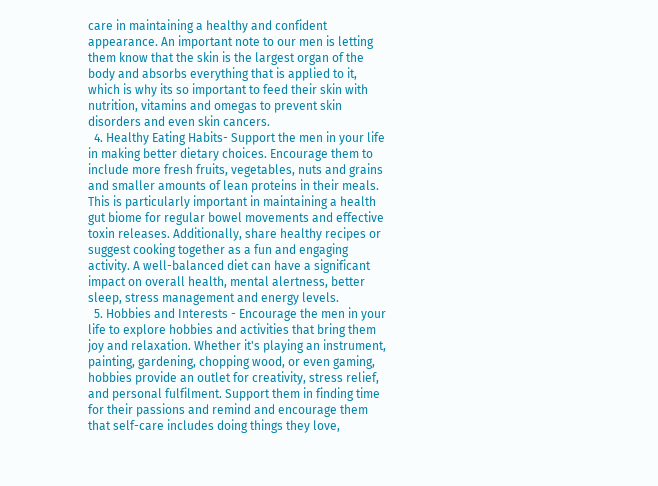care in maintaining a healthy and confident appearance. An important note to our men is letting them know that the skin is the largest organ of the body and absorbs everything that is applied to it, which is why its so important to feed their skin with nutrition, vitamins and omegas to prevent skin disorders and even skin cancers.
  4. Healthy Eating Habits- Support the men in your life in making better dietary choices. Encourage them to include more fresh fruits, vegetables, nuts and grains and smaller amounts of lean proteins in their meals. This is particularly important in maintaining a health gut biome for regular bowel movements and effective toxin releases. Additionally, share healthy recipes or suggest cooking together as a fun and engaging activity. A well-balanced diet can have a significant impact on overall health, mental alertness, better sleep, stress management and energy levels.
  5. Hobbies and Interests - Encourage the men in your life to explore hobbies and activities that bring them joy and relaxation. Whether it's playing an instrument, painting, gardening, chopping wood, or even gaming, hobbies provide an outlet for creativity, stress relief, and personal fulfilment. Support them in finding time for their passions and remind and encourage them that self-care includes doing things they love,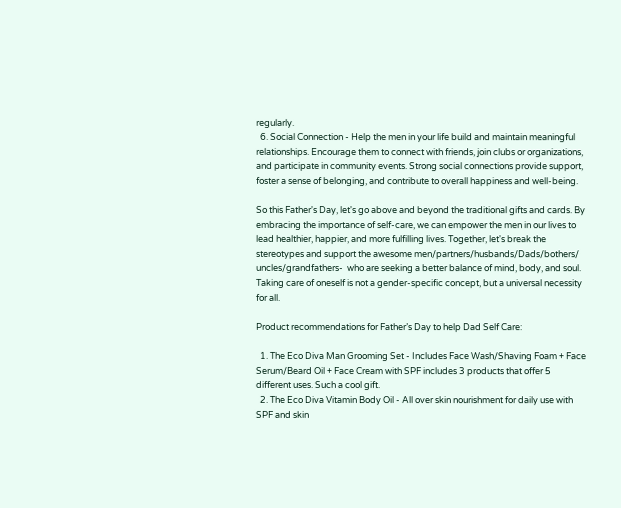regularly.
  6. Social Connection - Help the men in your life build and maintain meaningful relationships. Encourage them to connect with friends, join clubs or organizations, and participate in community events. Strong social connections provide support, foster a sense of belonging, and contribute to overall happiness and well-being.

So this Father's Day, let's go above and beyond the traditional gifts and cards. By embracing the importance of self-care, we can empower the men in our lives to lead healthier, happier, and more fulfilling lives. Together, let's break the stereotypes and support the awesome men/partners/husbands/Dads/bothers/ uncles/grandfathers-  who are seeking a better balance of mind, body, and soul. Taking care of oneself is not a gender-specific concept, but a universal necessity for all.

Product recommendations for Father’s Day to help Dad Self Care:

  1. The Eco Diva Man Grooming Set - Includes Face Wash/Shaving Foam + Face Serum/Beard Oil + Face Cream with SPF includes 3 products that offer 5 different uses. Such a cool gift.
  2. The Eco Diva Vitamin Body Oil - All over skin nourishment for daily use with SPF and skin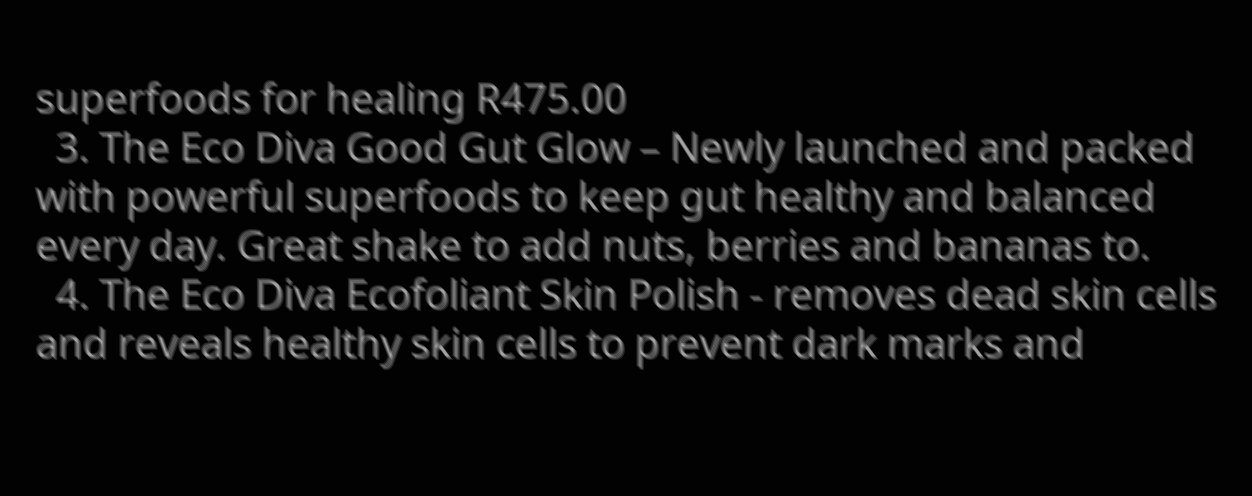superfoods for healing R475.00
  3. The Eco Diva Good Gut Glow – Newly launched and packed with powerful superfoods to keep gut healthy and balanced every day. Great shake to add nuts, berries and bananas to.
  4. The Eco Diva Ecofoliant Skin Polish - removes dead skin cells and reveals healthy skin cells to prevent dark marks and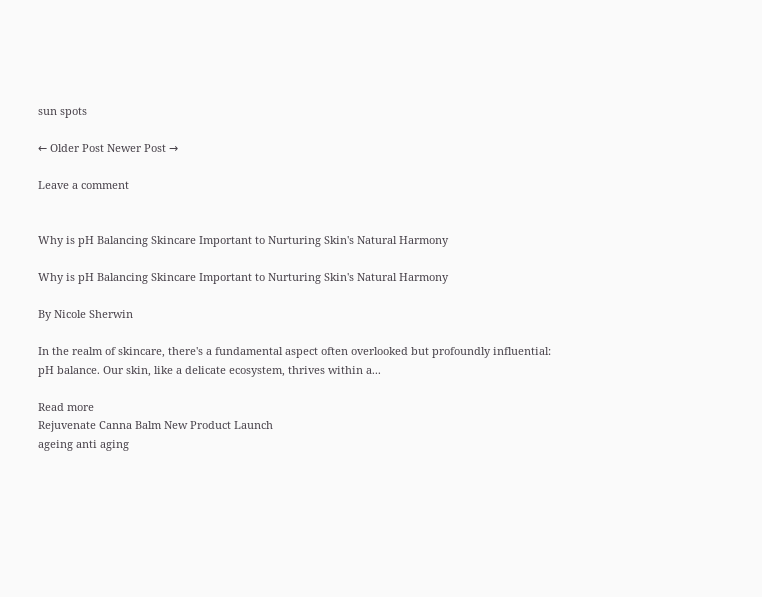sun spots

← Older Post Newer Post →

Leave a comment


Why is pH Balancing Skincare Important to Nurturing Skin's Natural Harmony

Why is pH Balancing Skincare Important to Nurturing Skin's Natural Harmony

By Nicole Sherwin

In the realm of skincare, there's a fundamental aspect often overlooked but profoundly influential: pH balance. Our skin, like a delicate ecosystem, thrives within a...

Read more
Rejuvenate Canna Balm New Product Launch
ageing anti aging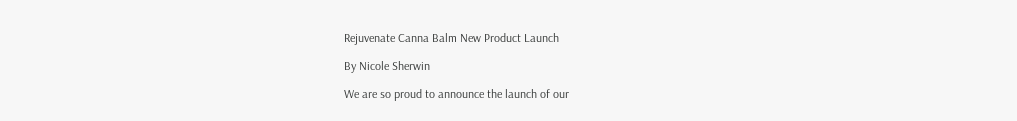Rejuvenate Canna Balm New Product Launch

By Nicole Sherwin

We are so proud to announce the launch of our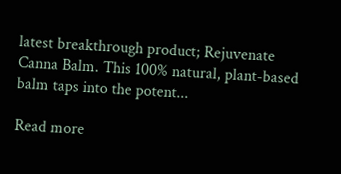latest breakthrough product; Rejuvenate Canna Balm. This 100% natural, plant-based balm taps into the potent...

Read more